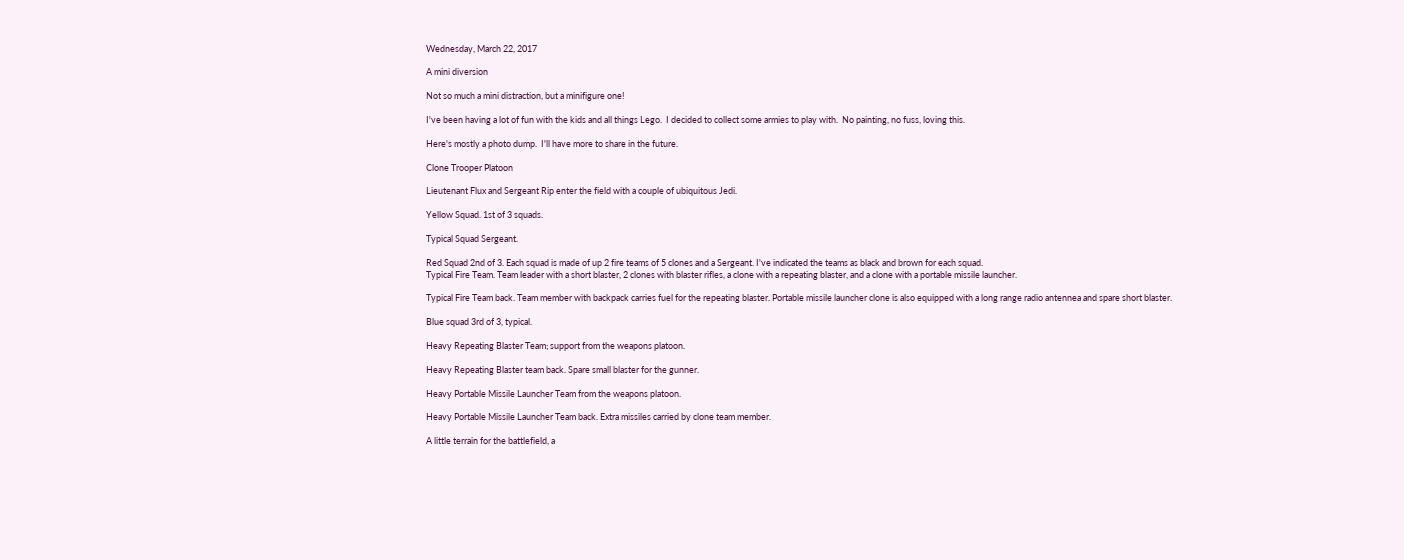Wednesday, March 22, 2017

A mini diversion

Not so much a mini distraction, but a minifigure one!

I've been having a lot of fun with the kids and all things Lego.  I decided to collect some armies to play with.  No painting, no fuss, loving this.

Here's mostly a photo dump.  I'll have more to share in the future.

Clone Trooper Platoon

Lieutenant Flux and Sergeant Rip enter the field with a couple of ubiquitous Jedi.

Yellow Squad. 1st of 3 squads.

Typical Squad Sergeant.

Red Squad 2nd of 3. Each squad is made of up 2 fire teams of 5 clones and a Sergeant. I've indicated the teams as black and brown for each squad.
Typical Fire Team. Team leader with a short blaster, 2 clones with blaster rifles, a clone with a repeating blaster, and a clone with a portable missile launcher.

Typical Fire Team back. Team member with backpack carries fuel for the repeating blaster. Portable missile launcher clone is also equipped with a long range radio antennea and spare short blaster.

Blue squad 3rd of 3, typical.

Heavy Repeating Blaster Team; support from the weapons platoon.

Heavy Repeating Blaster team back. Spare small blaster for the gunner.

Heavy Portable Missile Launcher Team from the weapons platoon.

Heavy Portable Missile Launcher Team back. Extra missiles carried by clone team member.

A little terrain for the battlefield, a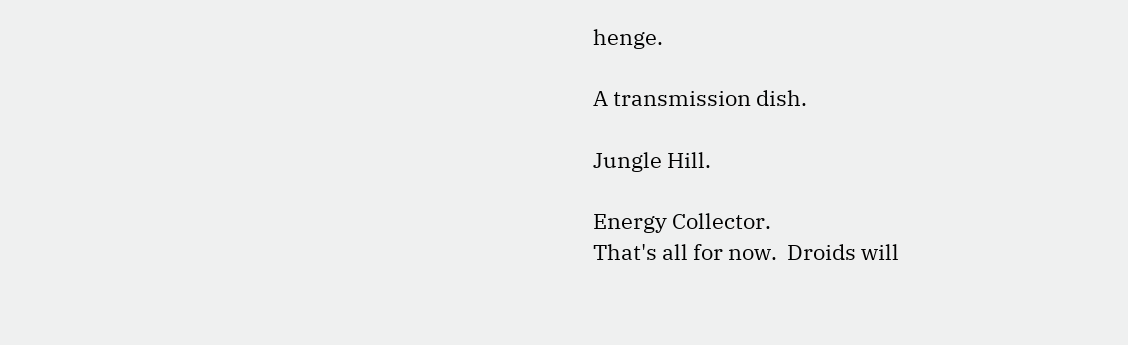henge.

A transmission dish.

Jungle Hill.

Energy Collector.
That's all for now.  Droids will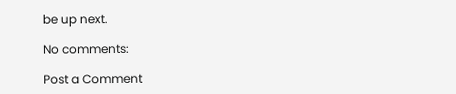be up next.

No comments:

Post a Comment